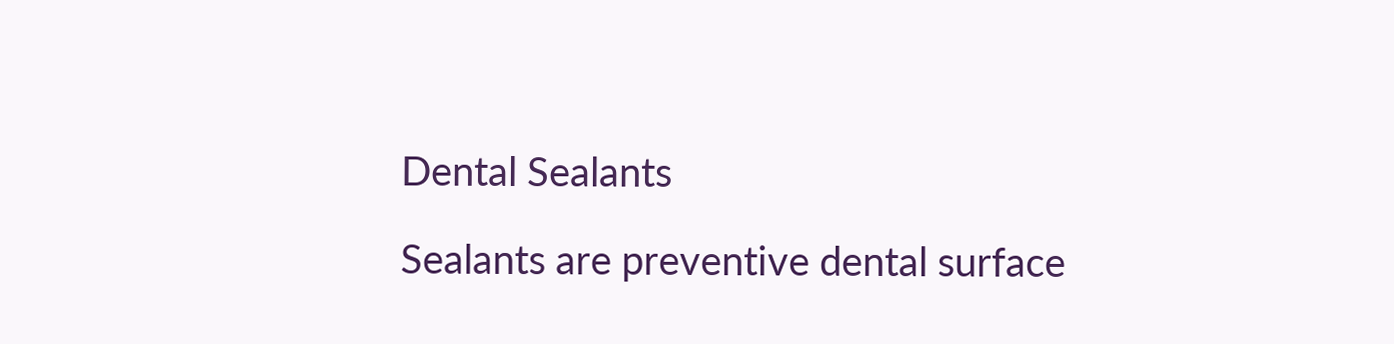Dental Sealants

Sealants are preventive dental surface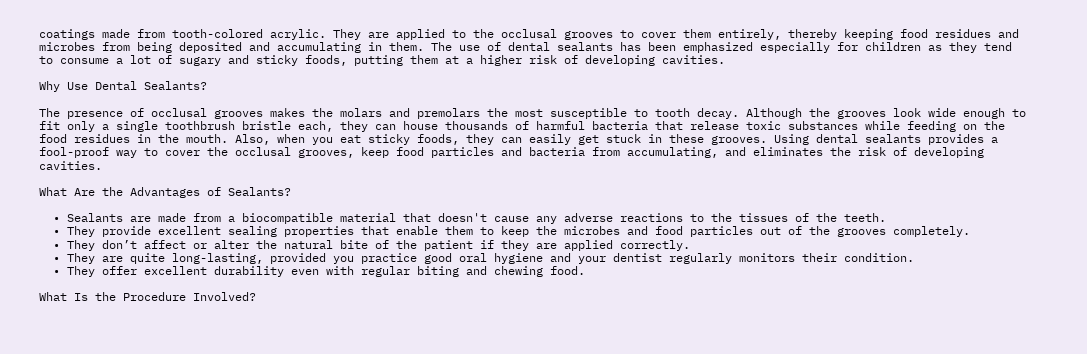coatings made from tooth-colored acrylic. They are applied to the occlusal grooves to cover them entirely, thereby keeping food residues and microbes from being deposited and accumulating in them. The use of dental sealants has been emphasized especially for children as they tend to consume a lot of sugary and sticky foods, putting them at a higher risk of developing cavities.

Why Use Dental Sealants?

The presence of occlusal grooves makes the molars and premolars the most susceptible to tooth decay. Although the grooves look wide enough to fit only a single toothbrush bristle each, they can house thousands of harmful bacteria that release toxic substances while feeding on the food residues in the mouth. Also, when you eat sticky foods, they can easily get stuck in these grooves. Using dental sealants provides a fool-proof way to cover the occlusal grooves, keep food particles and bacteria from accumulating, and eliminates the risk of developing cavities.

What Are the Advantages of Sealants?

  • Sealants are made from a biocompatible material that doesn't cause any adverse reactions to the tissues of the teeth.
  • They provide excellent sealing properties that enable them to keep the microbes and food particles out of the grooves completely.
  • They don’t affect or alter the natural bite of the patient if they are applied correctly.
  • They are quite long-lasting, provided you practice good oral hygiene and your dentist regularly monitors their condition.
  • They offer excellent durability even with regular biting and chewing food.

What Is the Procedure Involved?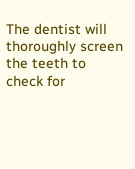The dentist will thoroughly screen the teeth to check for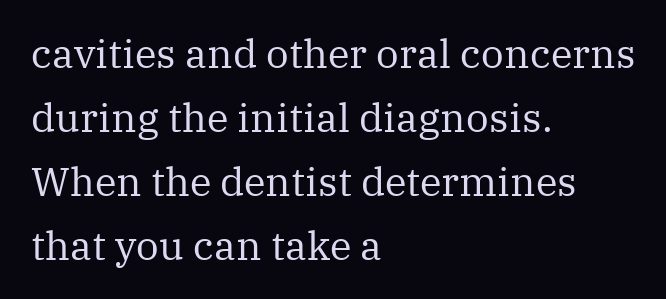cavities and other oral concerns during the initial diagnosis. When the dentist determines that you can take a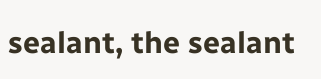sealant, the sealant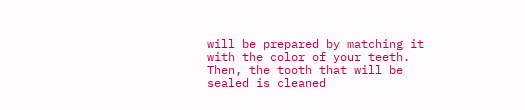will be prepared by matching it with the color of your teeth. Then, the tooth that will be sealed is cleaned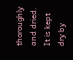thoroughly and dried. It is kept dry by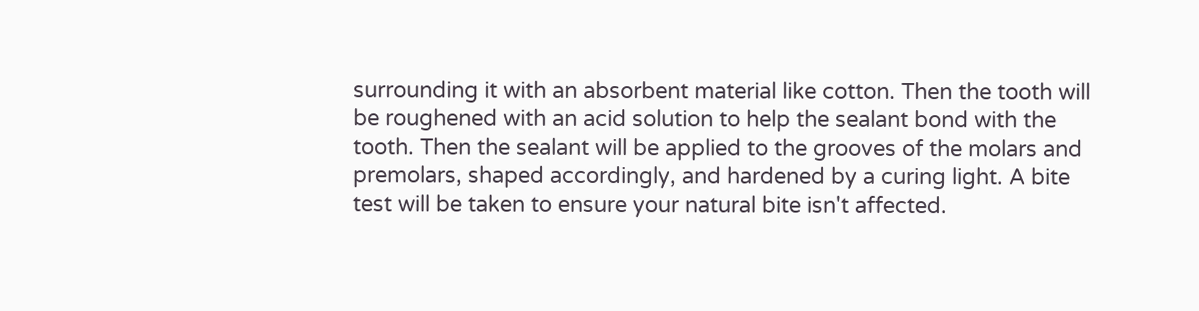surrounding it with an absorbent material like cotton. Then the tooth will be roughened with an acid solution to help the sealant bond with the tooth. Then the sealant will be applied to the grooves of the molars and premolars, shaped accordingly, and hardened by a curing light. A bite test will be taken to ensure your natural bite isn't affected.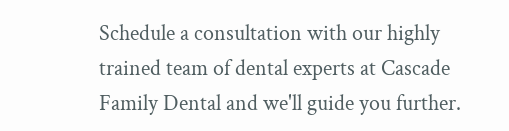Schedule a consultation with our highly trained team of dental experts at Cascade Family Dental and we'll guide you further.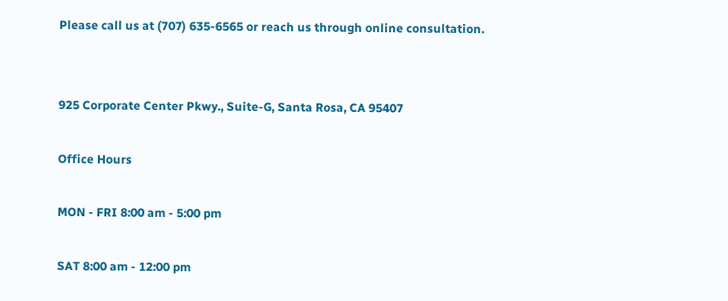Please call us at (707) 635-6565 or reach us through online consultation.


925 Corporate Center Pkwy., Suite-G, Santa Rosa, CA 95407

Office Hours

MON - FRI 8:00 am - 5:00 pm

SAT 8:00 am - 12:00 pm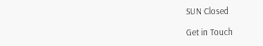SUN Closed

Get in Touch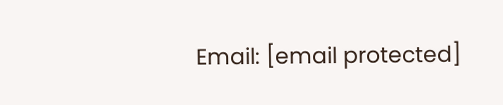Email: [email protected]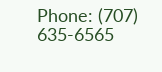Phone: (707) 635-6565